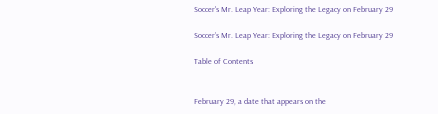Soccer's Mr. Leap Year: Exploring the Legacy on February 29

Soccer’s Mr. Leap Year: Exploring the Legacy on February 29

Table of Contents


February 29, a date that appears on the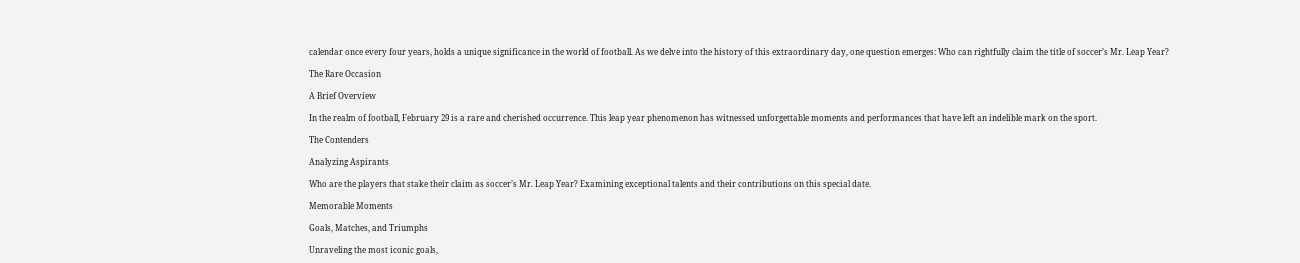calendar once every four years, holds a unique significance in the world of football. As we delve into the history of this extraordinary day, one question emerges: Who can rightfully claim the title of soccer’s Mr. Leap Year?

The Rare Occasion

A Brief Overview

In the realm of football, February 29 is a rare and cherished occurrence. This leap year phenomenon has witnessed unforgettable moments and performances that have left an indelible mark on the sport.

The Contenders

Analyzing Aspirants

Who are the players that stake their claim as soccer’s Mr. Leap Year? Examining exceptional talents and their contributions on this special date.

Memorable Moments

Goals, Matches, and Triumphs

Unraveling the most iconic goals,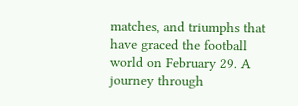matches, and triumphs that have graced the football world on February 29. A journey through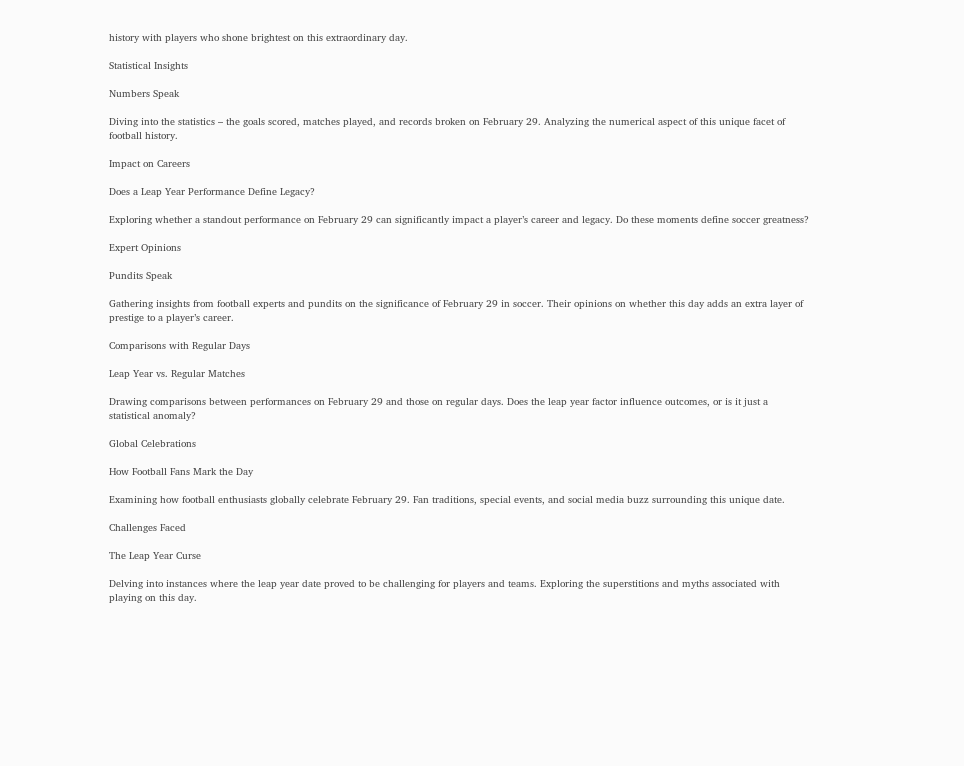history with players who shone brightest on this extraordinary day.

Statistical Insights

Numbers Speak

Diving into the statistics – the goals scored, matches played, and records broken on February 29. Analyzing the numerical aspect of this unique facet of football history.

Impact on Careers

Does a Leap Year Performance Define Legacy?

Exploring whether a standout performance on February 29 can significantly impact a player’s career and legacy. Do these moments define soccer greatness?

Expert Opinions

Pundits Speak

Gathering insights from football experts and pundits on the significance of February 29 in soccer. Their opinions on whether this day adds an extra layer of prestige to a player’s career.

Comparisons with Regular Days

Leap Year vs. Regular Matches

Drawing comparisons between performances on February 29 and those on regular days. Does the leap year factor influence outcomes, or is it just a statistical anomaly?

Global Celebrations

How Football Fans Mark the Day

Examining how football enthusiasts globally celebrate February 29. Fan traditions, special events, and social media buzz surrounding this unique date.

Challenges Faced

The Leap Year Curse

Delving into instances where the leap year date proved to be challenging for players and teams. Exploring the superstitions and myths associated with playing on this day.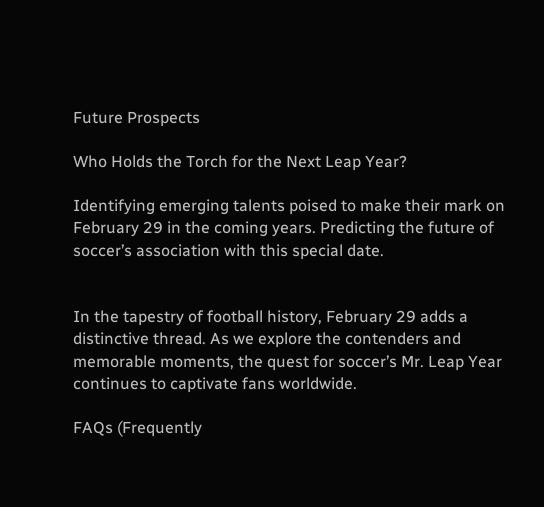Future Prospects

Who Holds the Torch for the Next Leap Year?

Identifying emerging talents poised to make their mark on February 29 in the coming years. Predicting the future of soccer’s association with this special date.


In the tapestry of football history, February 29 adds a distinctive thread. As we explore the contenders and memorable moments, the quest for soccer’s Mr. Leap Year continues to captivate fans worldwide.

FAQs (Frequently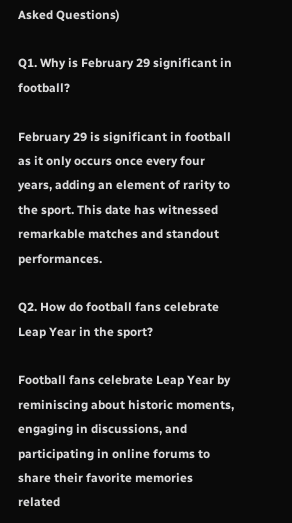Asked Questions)

Q1. Why is February 29 significant in football?

February 29 is significant in football as it only occurs once every four years, adding an element of rarity to the sport. This date has witnessed remarkable matches and standout performances.

Q2. How do football fans celebrate Leap Year in the sport?

Football fans celebrate Leap Year by reminiscing about historic moments, engaging in discussions, and participating in online forums to share their favorite memories related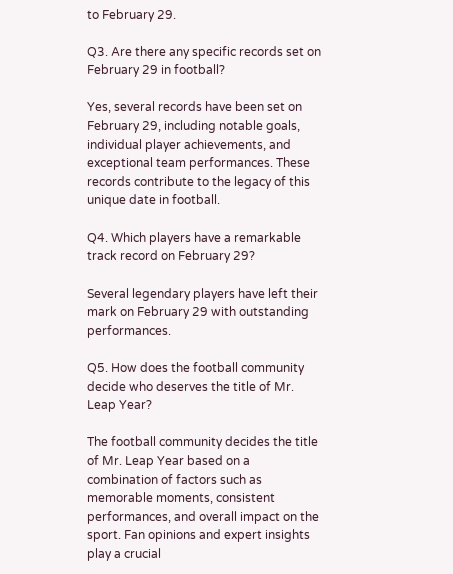to February 29.

Q3. Are there any specific records set on February 29 in football?

Yes, several records have been set on February 29, including notable goals, individual player achievements, and exceptional team performances. These records contribute to the legacy of this unique date in football.

Q4. Which players have a remarkable track record on February 29?

Several legendary players have left their mark on February 29 with outstanding performances.

Q5. How does the football community decide who deserves the title of Mr. Leap Year?

The football community decides the title of Mr. Leap Year based on a combination of factors such as memorable moments, consistent performances, and overall impact on the sport. Fan opinions and expert insights play a crucial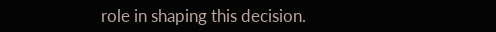role in shaping this decision.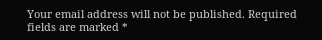Your email address will not be published. Required fields are marked *